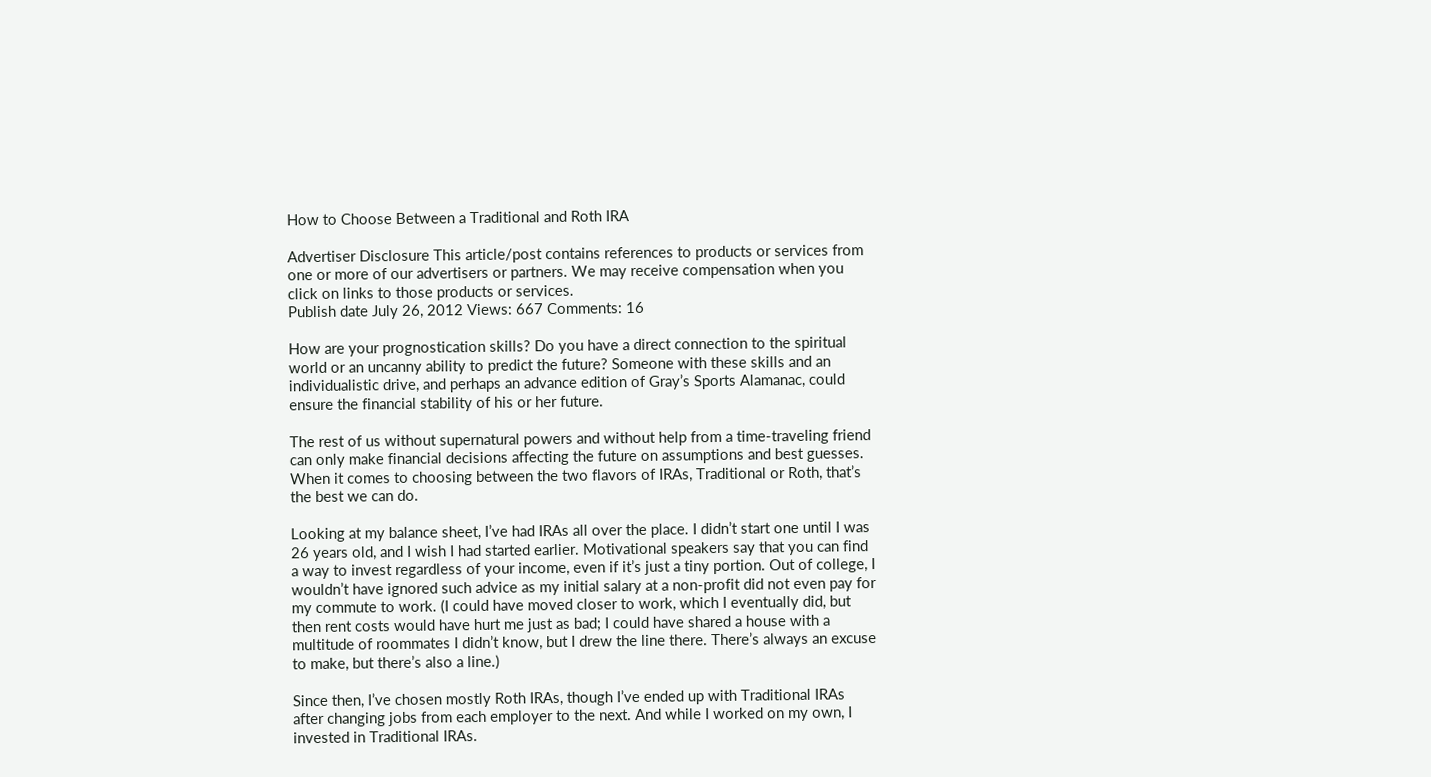How to Choose Between a Traditional and Roth IRA

Advertiser Disclosure This article/post contains references to products or services from one or more of our advertisers or partners. We may receive compensation when you click on links to those products or services.
Publish date July 26, 2012 Views: 667 Comments: 16

How are your prognostication skills? Do you have a direct connection to the spiritual world or an uncanny ability to predict the future? Someone with these skills and an individualistic drive, and perhaps an advance edition of Gray’s Sports Alamanac, could ensure the financial stability of his or her future.

The rest of us without supernatural powers and without help from a time-traveling friend can only make financial decisions affecting the future on assumptions and best guesses. When it comes to choosing between the two flavors of IRAs, Traditional or Roth, that’s the best we can do.

Looking at my balance sheet, I’ve had IRAs all over the place. I didn’t start one until I was 26 years old, and I wish I had started earlier. Motivational speakers say that you can find a way to invest regardless of your income, even if it’s just a tiny portion. Out of college, I wouldn’t have ignored such advice as my initial salary at a non-profit did not even pay for my commute to work. (I could have moved closer to work, which I eventually did, but then rent costs would have hurt me just as bad; I could have shared a house with a multitude of roommates I didn’t know, but I drew the line there. There’s always an excuse to make, but there’s also a line.)

Since then, I’ve chosen mostly Roth IRAs, though I’ve ended up with Traditional IRAs after changing jobs from each employer to the next. And while I worked on my own, I invested in Traditional IRAs.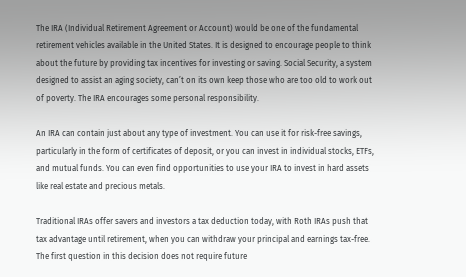The IRA (Individual Retirement Agreement or Account) would be one of the fundamental retirement vehicles available in the United States. It is designed to encourage people to think about the future by providing tax incentives for investing or saving. Social Security, a system designed to assist an aging society, can’t on its own keep those who are too old to work out of poverty. The IRA encourages some personal responsibility.

An IRA can contain just about any type of investment. You can use it for risk-free savings, particularly in the form of certificates of deposit, or you can invest in individual stocks, ETFs, and mutual funds. You can even find opportunities to use your IRA to invest in hard assets like real estate and precious metals.

Traditional IRAs offer savers and investors a tax deduction today, with Roth IRAs push that tax advantage until retirement, when you can withdraw your principal and earnings tax-free. The first question in this decision does not require future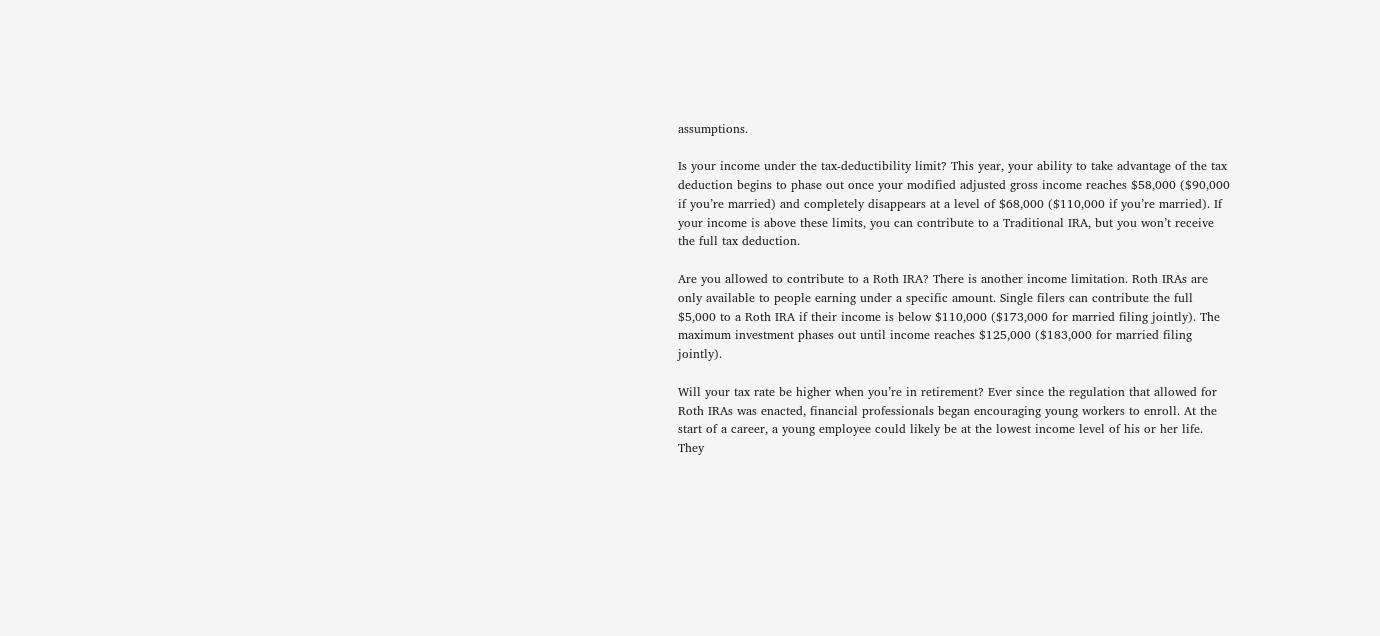assumptions.

Is your income under the tax-deductibility limit? This year, your ability to take advantage of the tax deduction begins to phase out once your modified adjusted gross income reaches $58,000 ($90,000 if you’re married) and completely disappears at a level of $68,000 ($110,000 if you’re married). If your income is above these limits, you can contribute to a Traditional IRA, but you won’t receive the full tax deduction.

Are you allowed to contribute to a Roth IRA? There is another income limitation. Roth IRAs are only available to people earning under a specific amount. Single filers can contribute the full $5,000 to a Roth IRA if their income is below $110,000 ($173,000 for married filing jointly). The maximum investment phases out until income reaches $125,000 ($183,000 for married filing jointly).

Will your tax rate be higher when you’re in retirement? Ever since the regulation that allowed for Roth IRAs was enacted, financial professionals began encouraging young workers to enroll. At the start of a career, a young employee could likely be at the lowest income level of his or her life. They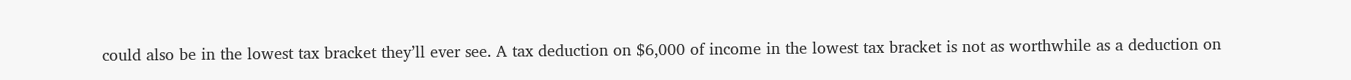could also be in the lowest tax bracket they’ll ever see. A tax deduction on $6,000 of income in the lowest tax bracket is not as worthwhile as a deduction on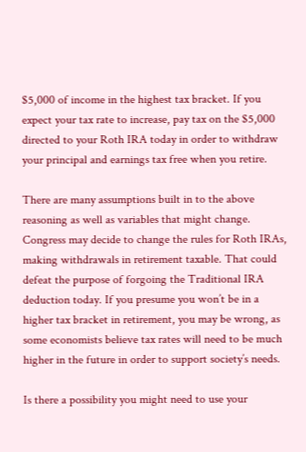$5,000 of income in the highest tax bracket. If you expect your tax rate to increase, pay tax on the $5,000 directed to your Roth IRA today in order to withdraw your principal and earnings tax free when you retire.

There are many assumptions built in to the above reasoning as well as variables that might change. Congress may decide to change the rules for Roth IRAs, making withdrawals in retirement taxable. That could defeat the purpose of forgoing the Traditional IRA deduction today. If you presume you won’t be in a higher tax bracket in retirement, you may be wrong, as some economists believe tax rates will need to be much higher in the future in order to support society’s needs.

Is there a possibility you might need to use your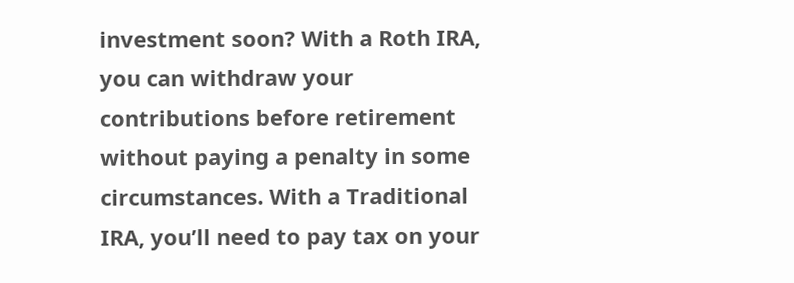investment soon? With a Roth IRA, you can withdraw your contributions before retirement without paying a penalty in some circumstances. With a Traditional IRA, you’ll need to pay tax on your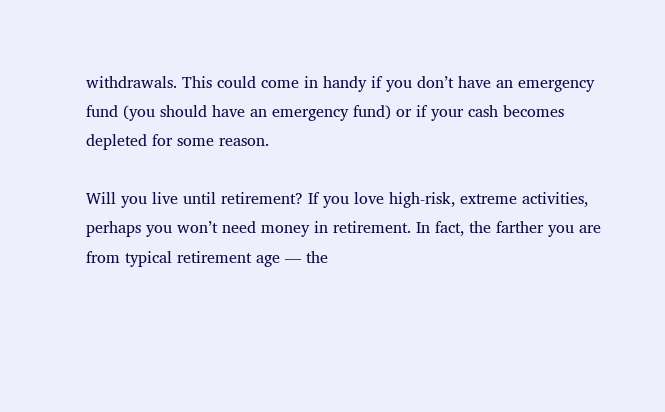withdrawals. This could come in handy if you don’t have an emergency fund (you should have an emergency fund) or if your cash becomes depleted for some reason.

Will you live until retirement? If you love high-risk, extreme activities, perhaps you won’t need money in retirement. In fact, the farther you are from typical retirement age — the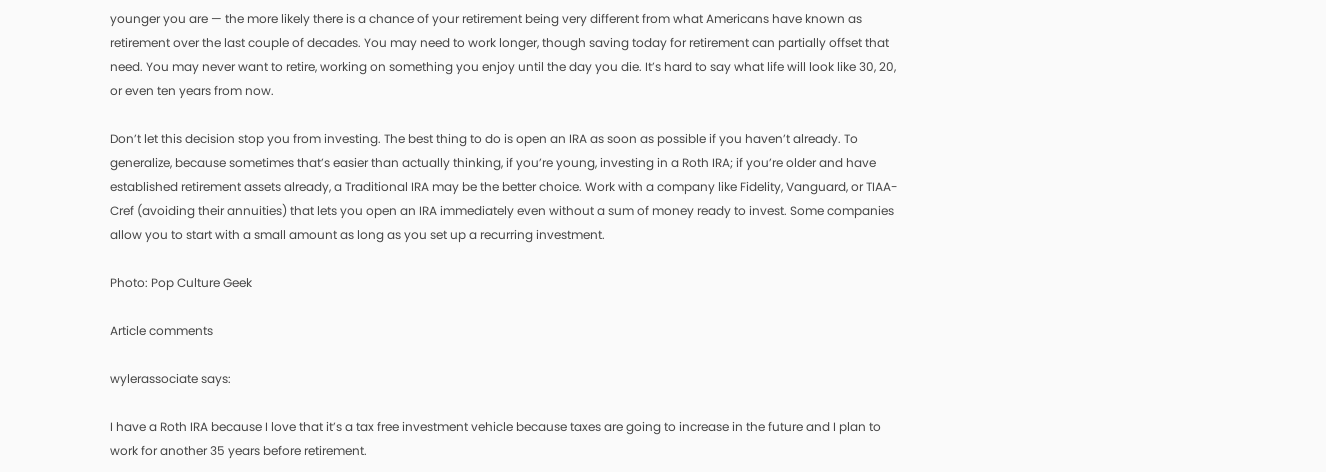younger you are — the more likely there is a chance of your retirement being very different from what Americans have known as retirement over the last couple of decades. You may need to work longer, though saving today for retirement can partially offset that need. You may never want to retire, working on something you enjoy until the day you die. It’s hard to say what life will look like 30, 20, or even ten years from now.

Don’t let this decision stop you from investing. The best thing to do is open an IRA as soon as possible if you haven’t already. To generalize, because sometimes that’s easier than actually thinking, if you’re young, investing in a Roth IRA; if you’re older and have established retirement assets already, a Traditional IRA may be the better choice. Work with a company like Fidelity, Vanguard, or TIAA-Cref (avoiding their annuities) that lets you open an IRA immediately even without a sum of money ready to invest. Some companies allow you to start with a small amount as long as you set up a recurring investment.

Photo: Pop Culture Geek

Article comments

wylerassociate says:

I have a Roth IRA because I love that it’s a tax free investment vehicle because taxes are going to increase in the future and I plan to work for another 35 years before retirement.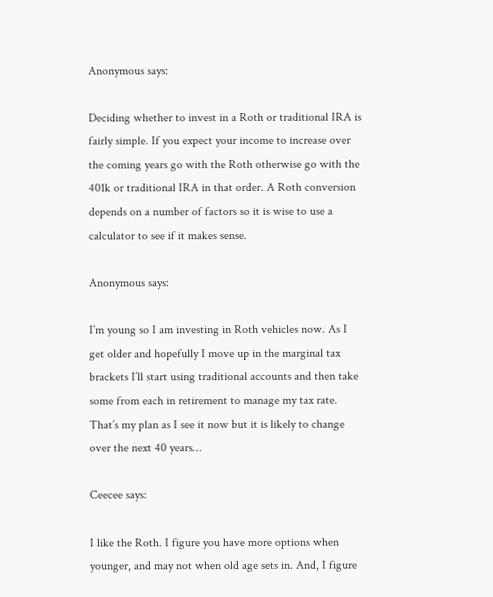Anonymous says:

Deciding whether to invest in a Roth or traditional IRA is fairly simple. If you expect your income to increase over the coming years go with the Roth otherwise go with the 401k or traditional IRA in that order. A Roth conversion depends on a number of factors so it is wise to use a calculator to see if it makes sense.

Anonymous says:

I’m young so I am investing in Roth vehicles now. As I get older and hopefully I move up in the marginal tax brackets I’ll start using traditional accounts and then take some from each in retirement to manage my tax rate. That’s my plan as I see it now but it is likely to change over the next 40 years…

Ceecee says:

I like the Roth. I figure you have more options when younger, and may not when old age sets in. And, I figure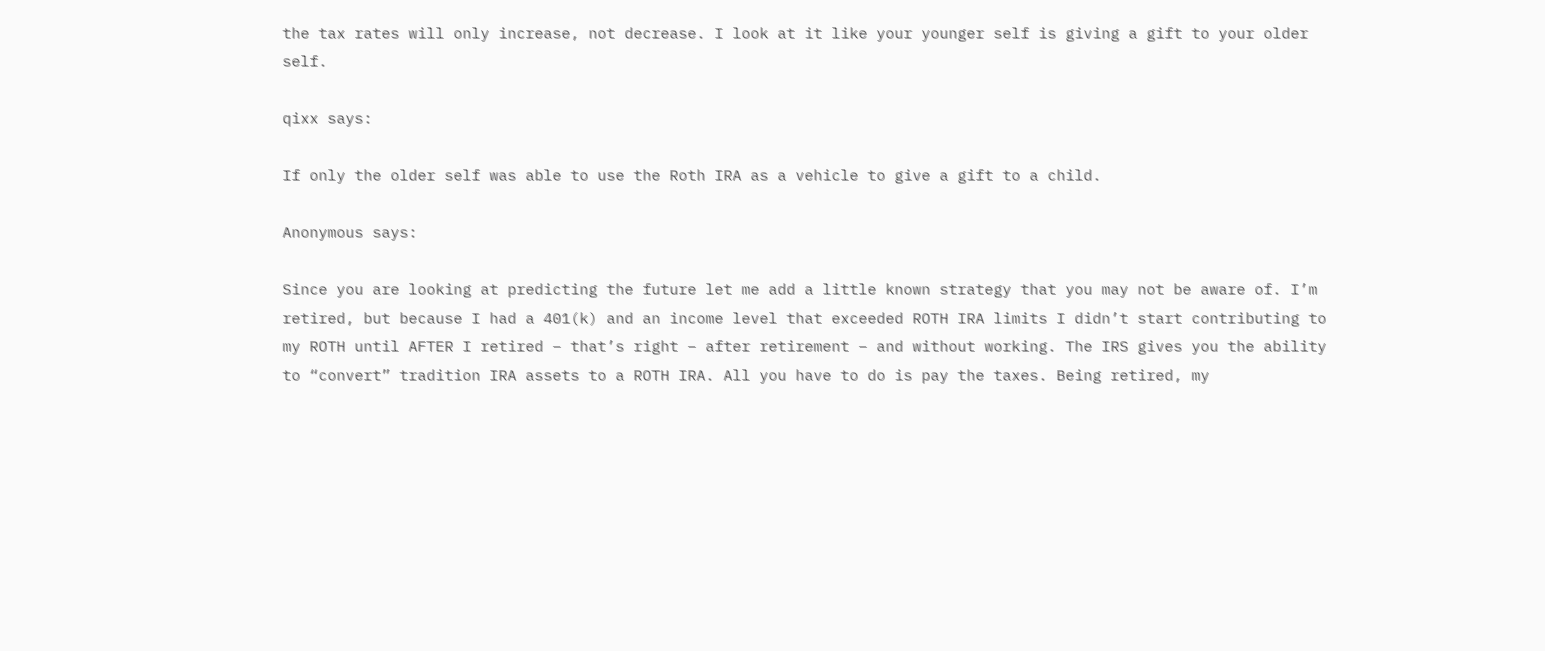the tax rates will only increase, not decrease. I look at it like your younger self is giving a gift to your older self.

qixx says:

If only the older self was able to use the Roth IRA as a vehicle to give a gift to a child.

Anonymous says:

Since you are looking at predicting the future let me add a little known strategy that you may not be aware of. I’m retired, but because I had a 401(k) and an income level that exceeded ROTH IRA limits I didn’t start contributing to my ROTH until AFTER I retired – that’s right – after retirement – and without working. The IRS gives you the ability to “convert” tradition IRA assets to a ROTH IRA. All you have to do is pay the taxes. Being retired, my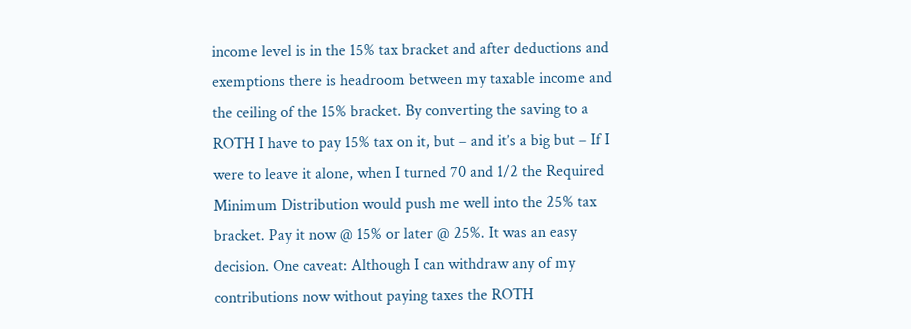income level is in the 15% tax bracket and after deductions and exemptions there is headroom between my taxable income and the ceiling of the 15% bracket. By converting the saving to a ROTH I have to pay 15% tax on it, but – and it’s a big but – If I were to leave it alone, when I turned 70 and 1/2 the Required Minimum Distribution would push me well into the 25% tax bracket. Pay it now @ 15% or later @ 25%. It was an easy decision. One caveat: Although I can withdraw any of my contributions now without paying taxes the ROTH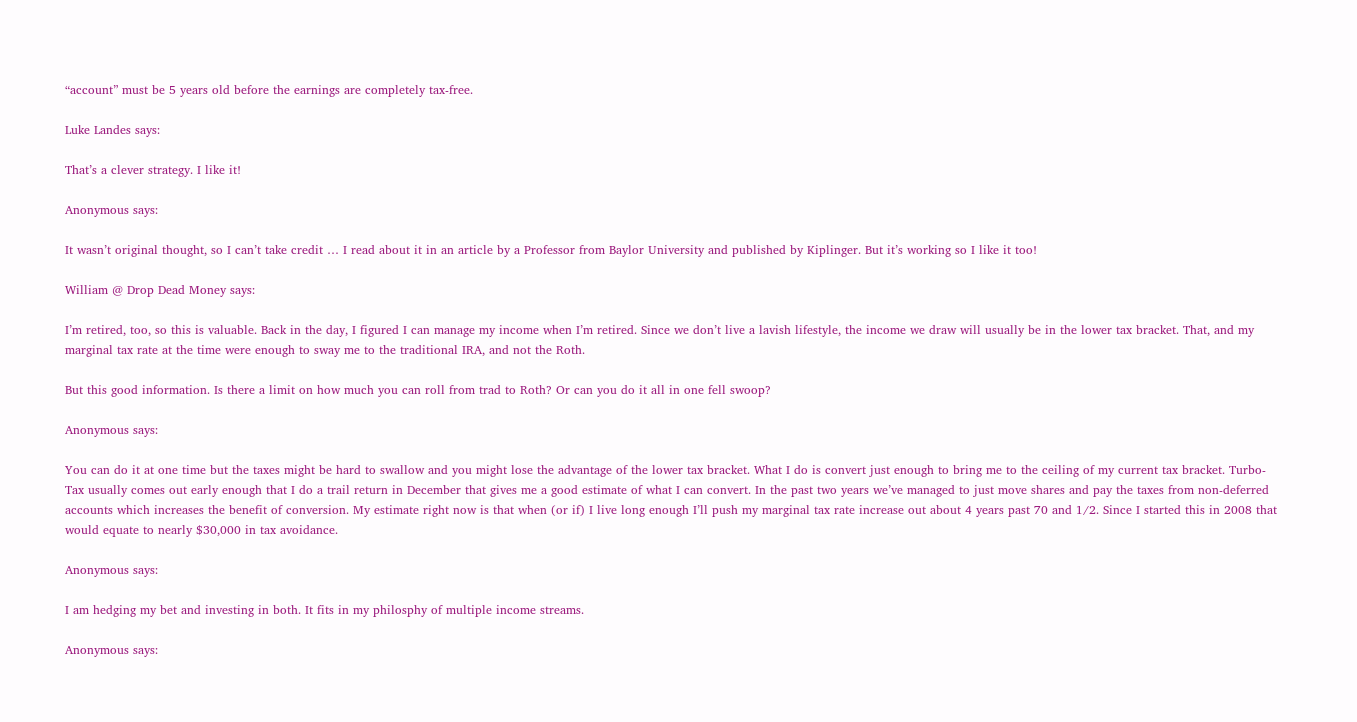“account” must be 5 years old before the earnings are completely tax-free.

Luke Landes says:

That’s a clever strategy. I like it!

Anonymous says:

It wasn’t original thought, so I can’t take credit … I read about it in an article by a Professor from Baylor University and published by Kiplinger. But it’s working so I like it too!

William @ Drop Dead Money says:

I’m retired, too, so this is valuable. Back in the day, I figured I can manage my income when I’m retired. Since we don’t live a lavish lifestyle, the income we draw will usually be in the lower tax bracket. That, and my marginal tax rate at the time were enough to sway me to the traditional IRA, and not the Roth.

But this good information. Is there a limit on how much you can roll from trad to Roth? Or can you do it all in one fell swoop?

Anonymous says:

You can do it at one time but the taxes might be hard to swallow and you might lose the advantage of the lower tax bracket. What I do is convert just enough to bring me to the ceiling of my current tax bracket. Turbo-Tax usually comes out early enough that I do a trail return in December that gives me a good estimate of what I can convert. In the past two years we’ve managed to just move shares and pay the taxes from non-deferred accounts which increases the benefit of conversion. My estimate right now is that when (or if) I live long enough I’ll push my marginal tax rate increase out about 4 years past 70 and 1/2. Since I started this in 2008 that would equate to nearly $30,000 in tax avoidance.

Anonymous says:

I am hedging my bet and investing in both. It fits in my philosphy of multiple income streams.

Anonymous says: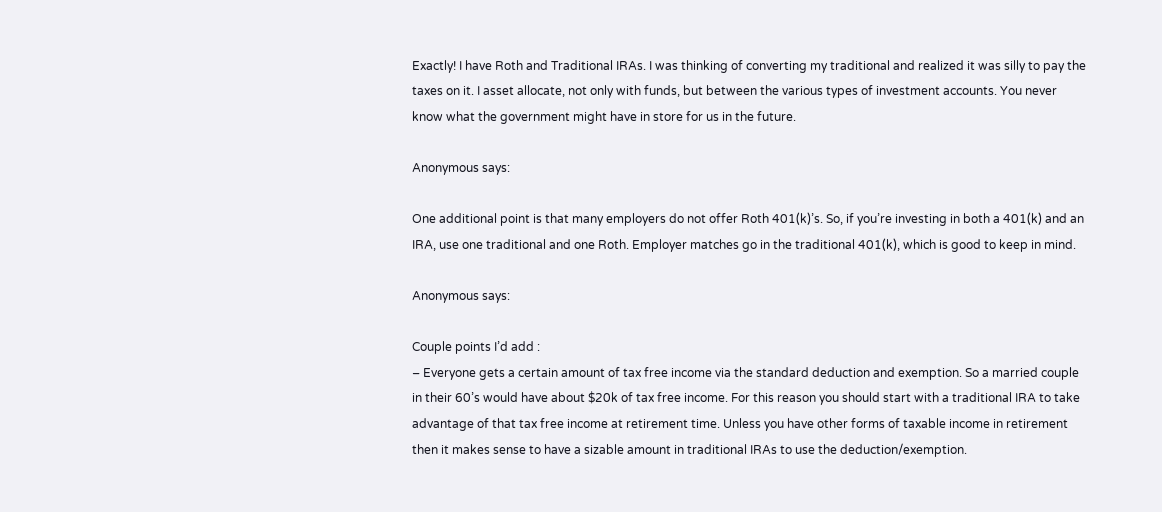Exactly! I have Roth and Traditional IRAs. I was thinking of converting my traditional and realized it was silly to pay the taxes on it. I asset allocate, not only with funds, but between the various types of investment accounts. You never know what the government might have in store for us in the future.

Anonymous says:

One additional point is that many employers do not offer Roth 401(k)’s. So, if you’re investing in both a 401(k) and an IRA, use one traditional and one Roth. Employer matches go in the traditional 401(k), which is good to keep in mind.

Anonymous says:

Couple points I’d add :
– Everyone gets a certain amount of tax free income via the standard deduction and exemption. So a married couple in their 60’s would have about $20k of tax free income. For this reason you should start with a traditional IRA to take advantage of that tax free income at retirement time. Unless you have other forms of taxable income in retirement then it makes sense to have a sizable amount in traditional IRAs to use the deduction/exemption.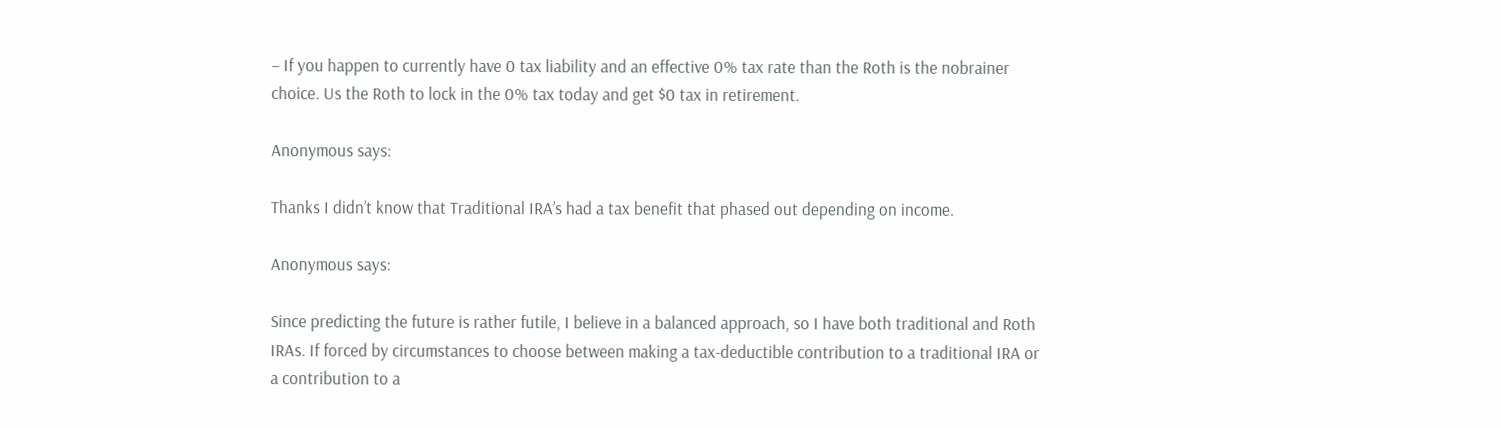– If you happen to currently have 0 tax liability and an effective 0% tax rate than the Roth is the nobrainer choice. Us the Roth to lock in the 0% tax today and get $0 tax in retirement.

Anonymous says:

Thanks I didn’t know that Traditional IRA’s had a tax benefit that phased out depending on income.

Anonymous says:

Since predicting the future is rather futile, I believe in a balanced approach, so I have both traditional and Roth IRAs. If forced by circumstances to choose between making a tax-deductible contribution to a traditional IRA or a contribution to a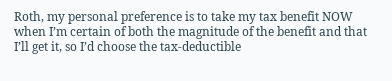Roth, my personal preference is to take my tax benefit NOW when I’m certain of both the magnitude of the benefit and that I’ll get it, so I’d choose the tax-deductible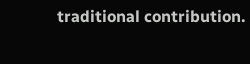traditional contribution.